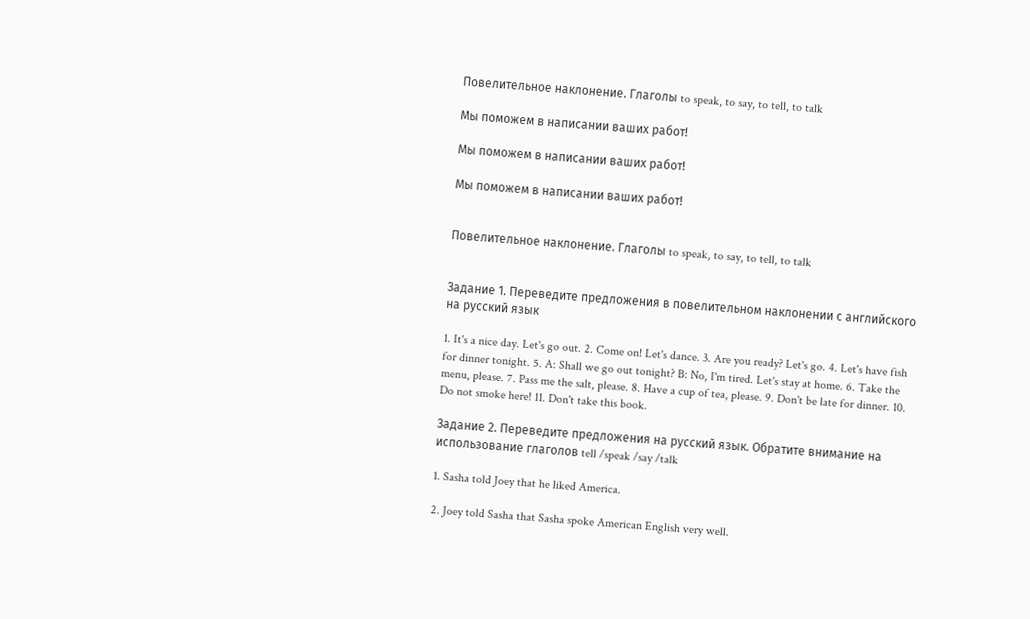Повелительное наклонение. Глаголы to speak, to say, to tell, to talk

Мы поможем в написании ваших работ!

Мы поможем в написании ваших работ!

Мы поможем в написании ваших работ!


Повелительное наклонение. Глаголы to speak, to say, to tell, to talk


Задание 1. Переведите предложения в повелительном наклонении с английского на русский язык

1. It's a nice day. Let's go out. 2. Come on! Let's dance. 3. Are you ready? Let's go. 4. Let's have fish for dinner tonight. 5. A: Shall we go out tonight? B: No, I'm tired. Let's stay at home. 6. Take the menu, please. 7. Pass me the salt, please. 8. Have a cup of tea, please. 9. Don't be late for dinner. 10. Do not smoke here! 11. Don't take this book.

Задание 2. Переведите предложения на русский язык. Обратите внимание на использование глаголов tell /speak /say /talk

1. Sasha told Joey that he liked America.

2. Joey told Sasha that Sasha spoke American English very well.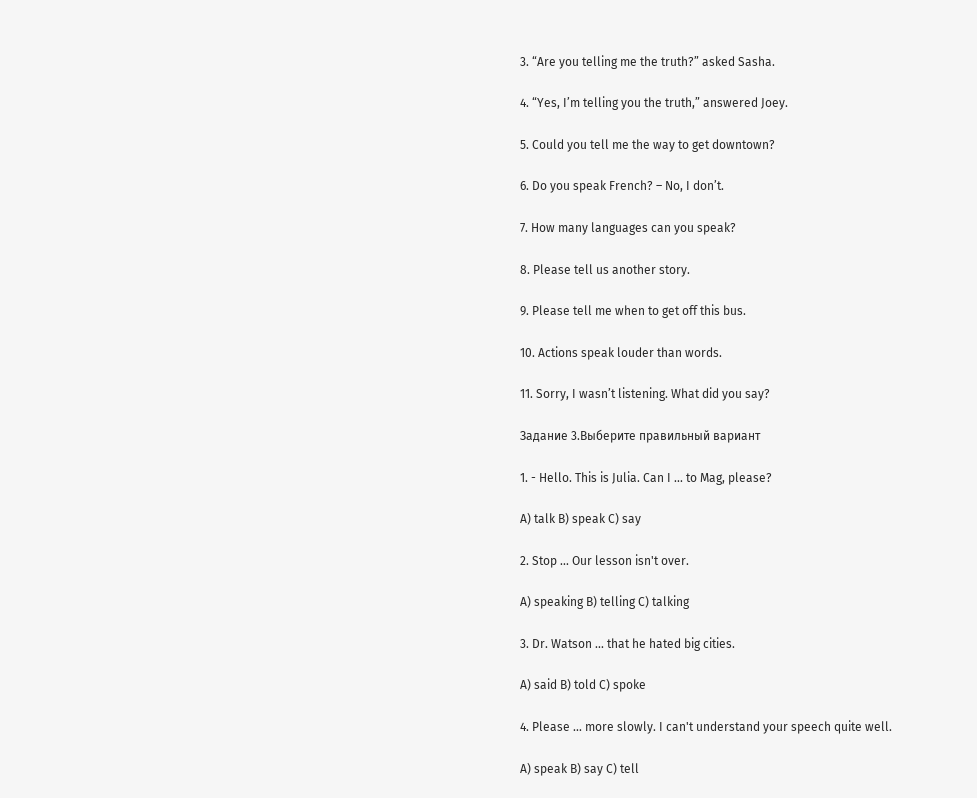3. “Are you telling me the truth?” asked Sasha.

4. “Yes, I’m telling you the truth,” answered Joey.

5. Could you tell me the way to get downtown?

6. Do you speak French? – No, I don’t.

7. How many languages can you speak?

8. Please tell us another story.

9. Please tell me when to get off this bus.

10. Actions speak louder than words.

11. Sorry, I wasn’t listening. What did you say?

Задание 3.Выберите правильный вариант

1. - Hello. This is Julia. Can I ... to Mag, please?

A) talk B) speak C) say

2. Stop ... Our lesson isn't over.

A) speaking B) telling C) talking

3. Dr. Watson ... that he hated big cities.

A) said B) told C) spoke

4. Please ... more slowly. I can't understand your speech quite well.

A) speak B) say C) tell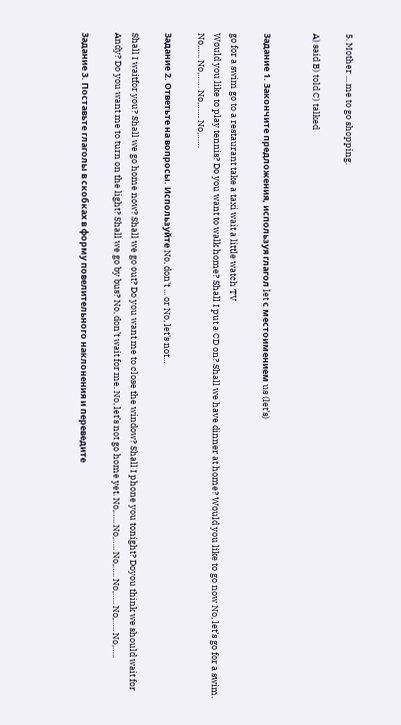5. Mother ... me to go shopping.

A) said B) told C) talked


Задание 1. Закончите предложения, используя глагол let с местоимением us (let’s)

go for a swim go to a restaurant take a taxi wait a little watch TV
Would you like to play tennis? Do you want to walk home? Shall I put a CD on? Shall we have dinner at home? Would you like to go now No, let’s go for a swim. No,….. No,…… No,…… No,……

Задание 2. Ответьте на вопросы. Используйте No, don't ... or No, let's not...

Shall I waitfor you? Shall we go home now? Shall we go out? Do you want me to close the window? Shall I phone you tonight? Doyou think we should wait for Andy? Do you want me to turn on the light? Shall we go by bus? No, don’t wait for me. No, let’s not go home yet. No,….. No,….. No,….. No,….. No,….. No,…..

Задание 3. Поставьте глаголы в скобках в форму повелительного наклонения и переведите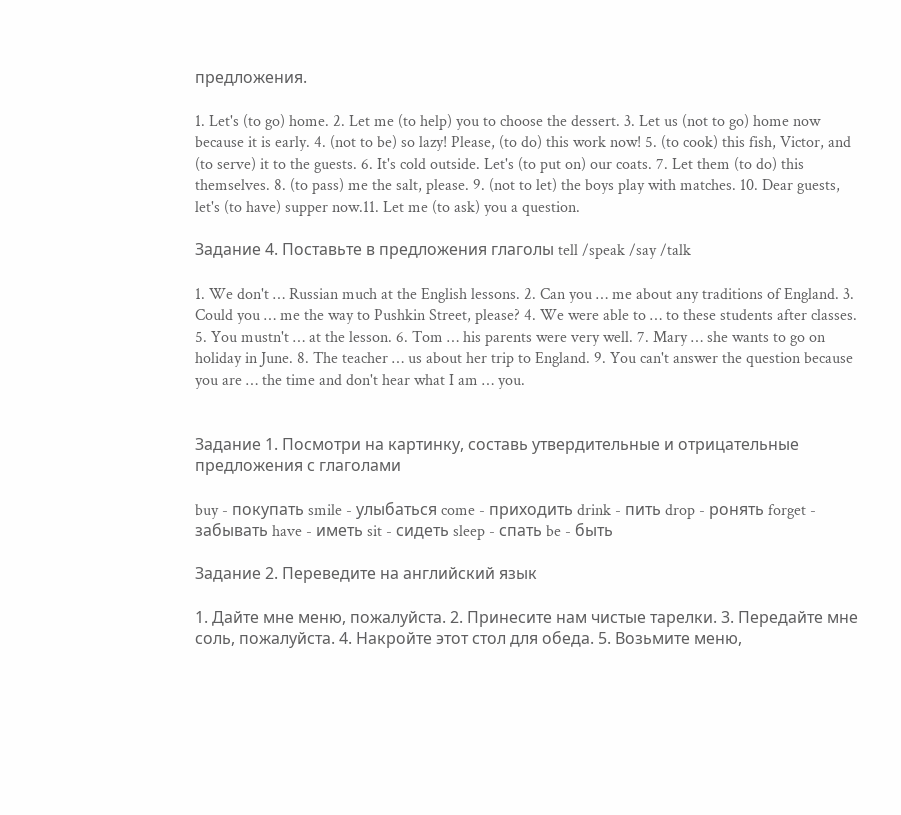предложения.

1. Let's (to go) home. 2. Let me (to help) you to choose the dessert. 3. Let us (not to go) home now because it is early. 4. (not to be) so lazy! Please, (to do) this work now! 5. (to cook) this fish, Victor, and (to serve) it to the guests. 6. It's cold outside. Let's (to put on) our coats. 7. Let them (to do) this themselves. 8. (to pass) me the salt, please. 9. (not to let) the boys play with matches. 10. Dear guests, let's (to have) supper now.11. Let me (to ask) you a question.

Задание 4. Поставьте в предложения глаголы tell /speak /say /talk

1. We don't … Russian much at the English lessons. 2. Can you … me about any traditions of England. 3. Could you … me the way to Pushkin Street, please? 4. We were able to … to these students after classes. 5. You mustn't … at the lesson. 6. Tom … his parents were very well. 7. Mary … she wants to go on holiday in June. 8. The teacher … us about her trip to England. 9. You can't answer the question because you are … the time and don't hear what I am … you.


Задание 1. Посмотри на картинку, составь утвердительные и отрицательные предложения с глаголами

buy - покупать smile - улыбаться come - приходить drink - пить drop - ронять forget - забывать have - иметь sit - сидеть sleep - спать be - быть

Задание 2. Переведите на английский язык

1. Дайте мне меню, пожалуйста. 2. Принесите нам чистые тарелки. 3. Передайте мне соль, пожалуйста. 4. Накройте этот стол для обеда. 5. Возьмите меню,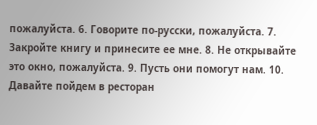пожалуйста. 6. Говорите по-русски, пожалуйста. 7. Закройте книгу и принесите ее мне. 8. Не открывайте это окно, пожалуйста. 9. Пусть они помогут нам. 10. Давайте пойдем в ресторан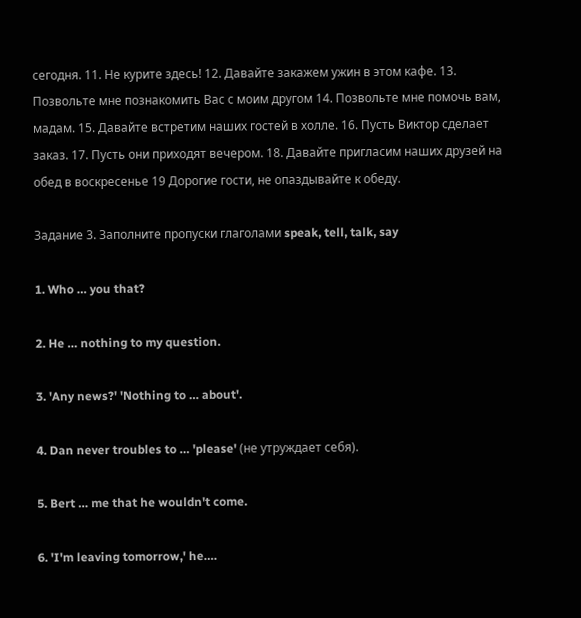сегодня. 11. Не курите здесь! 12. Давайте закажем ужин в этом кафе. 13. Позвольте мне познакомить Вас с моим другом 14. Позвольте мне помочь вам, мадам. 15. Давайте встретим наших гостей в холле. 16. Пусть Виктор сделает заказ. 17. Пусть они приходят вечером. 18. Давайте пригласим наших друзей на обед в воскресенье 19 Дорогие гости, не опаздывайте к обеду.

Задание 3. Заполните пропуски глаголами speak, tell, talk, say

1. Who … you that?

2. He … nothing to my question.

3. 'Any news?' 'Nothing to … about'.

4. Dan never troubles to … 'please' (не утруждает себя).

5. Bert … me that he wouldn't come.

6. 'I'm leaving tomorrow,' he….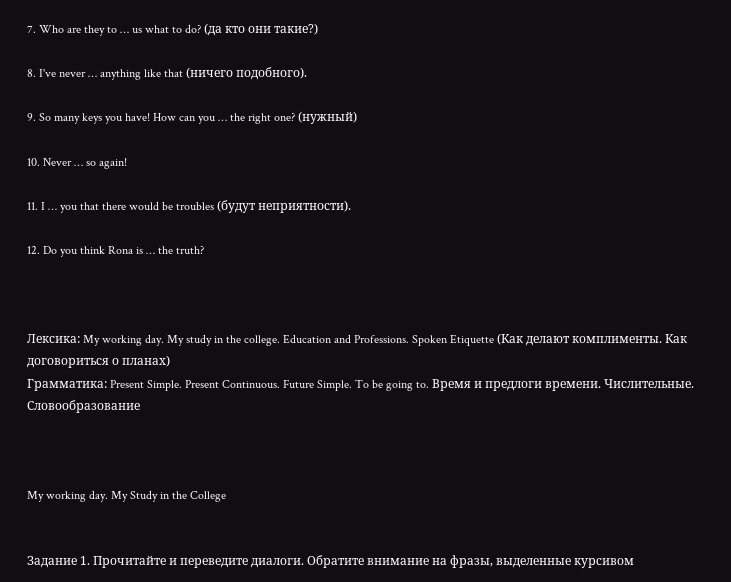7. Who are they to … us what to do? (да кто они такие?)

8. I've never … anything like that (ничего подобного).

9. So many keys you have! How can you … the right one? (нужный)

10. Never … so again!

11. I … you that there would be troubles (будут неприятности).

12. Do you think Rona is … the truth?



Лексика: My working day. My study in the college. Education and Professions. Spoken Etiquette (Как делают комплименты. Как договориться о планах)
Грамматика: Present Simple. Present Continuous. Future Simple. To be going to. Время и предлоги времени. Числительные. Словообразование



My working day. My Study in the College


Задание 1. Прочитайте и переведите диалоги. Обратите внимание на фразы, выделенные курсивом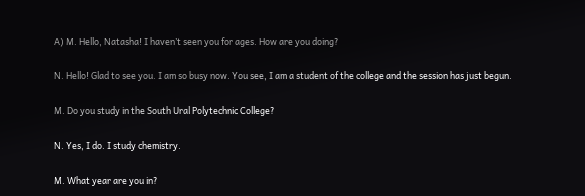A) M. Hello, Natasha! I haven’t seen you for ages. How are you doing?

N. Hello! Glad to see you. I am so busy now. You see, I am a student of the college and the session has just begun.

M. Do you study in the South Ural Polytechnic College?

N. Yes, I do. I study chemistry.

M. What year are you in?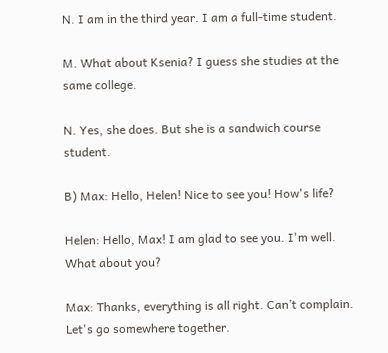N. I am in the third year. I am a full-time student.

M. What about Ksenia? I guess she studies at the same college.

N. Yes, she does. But she is a sandwich course student.

B) Max: Hello, Helen! Nice to see you! How's life?

Helen: Hello, Max! I am glad to see you. I'm well. What about you?

Max: Thanks, everything is all right. Can’t complain. Let's go somewhere together.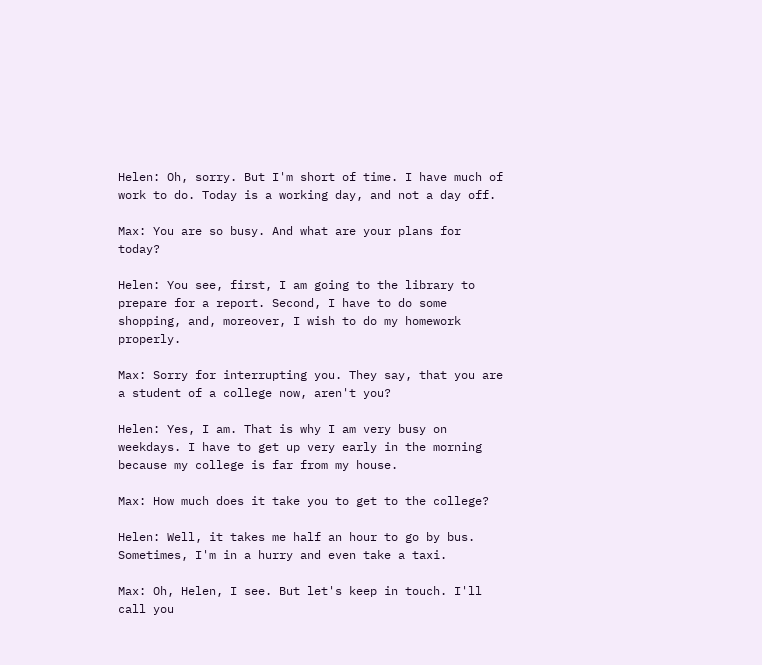Helen: Oh, sorry. But I'm short of time. I have much of work to do. Today is a working day, and not a day off.

Max: You are so busy. And what are your plans for today?

Helen: You see, first, I am going to the library to prepare for a report. Second, I have to do some shopping, and, moreover, I wish to do my homework properly.

Max: Sorry for interrupting you. They say, that you are a student of a college now, aren't you?

Helen: Yes, I am. That is why I am very busy on weekdays. I have to get up very early in the morning because my college is far from my house.

Max: How much does it take you to get to the college?

Helen: Well, it takes me half an hour to go by bus. Sometimes, I'm in a hurry and even take a taxi.

Max: Oh, Helen, I see. But let's keep in touch. I'll call you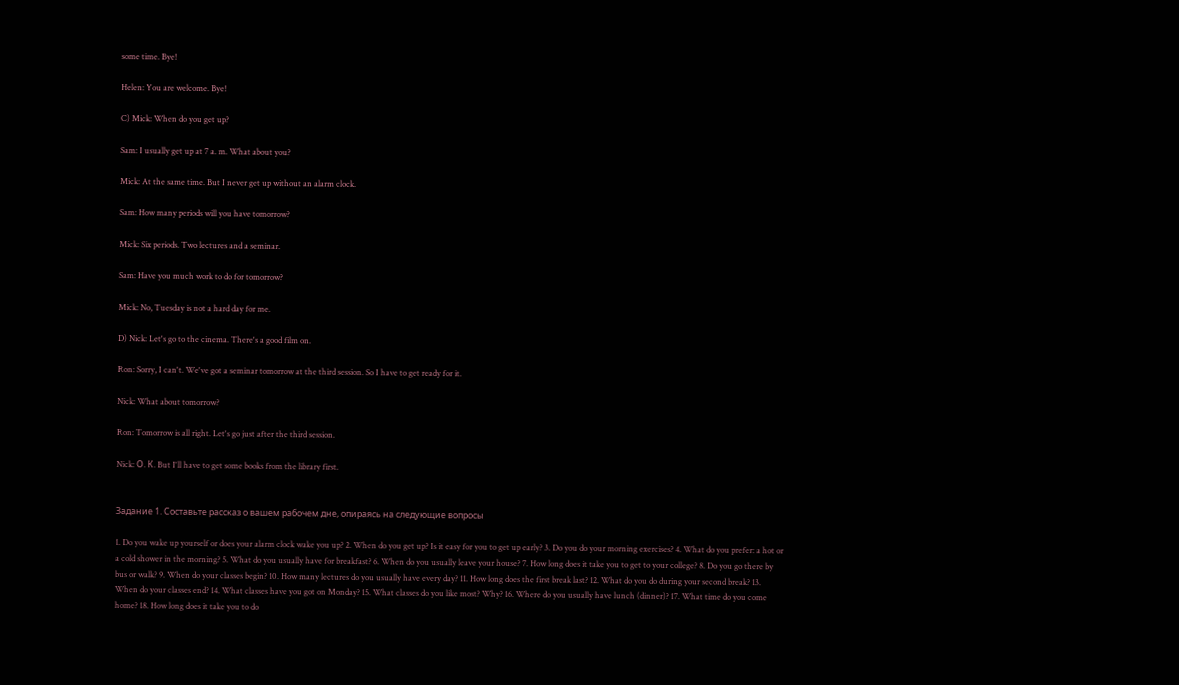some time. Bye!

Helen: You are welcome. Bye!

C) Mick: When do you get up?

Sam: I usually get up at 7 a. m. What about you?

Mick: At the same time. But I never get up without an alarm clock.

Sam: How many periods will you have tomorrow?

Mick: Six periods. Two lectures and a seminar.

Sam: Have you much work to do for tomorrow?

Mick: No, Tuesday is not a hard day for me.

D) Nick: Let's go to the cinema. There's a good film on.

Ron: Sorry, I can't. We've got a seminar tomorrow at the third session. So I have to get ready for it.

Nick: What about tomorrow?

Ron: Tomorrow is all right. Let's go just after the third session.

Nick: О. К. But I'll have to get some books from the library first.


Задание 1. Составьте рассказ о вашем рабочем дне, опираясь на следующие вопросы

1. Do you wake up yourself or does your alarm clock wake you up? 2. When do you get up? Is it easy for you to get up early? 3. Do you do your morning exercises? 4. What do you prefer: a hot or a cold shower in the morning? 5. What do you usually have for breakfast? 6. When do you usually leave your house? 7. How long does it take you to get to your college? 8. Do you go there by bus or walk? 9. When do your classes begin? 10. How many lectures do you usually have every day? 11. How long does the first break last? 12. What do you do during your second break? 13. When do your classes end? 14. What classes have you got on Monday? 15. What classes do you like most? Why? 16. Where do you usually have lunch (dinner)? 17. What time do you come home? 18. How long does it take you to do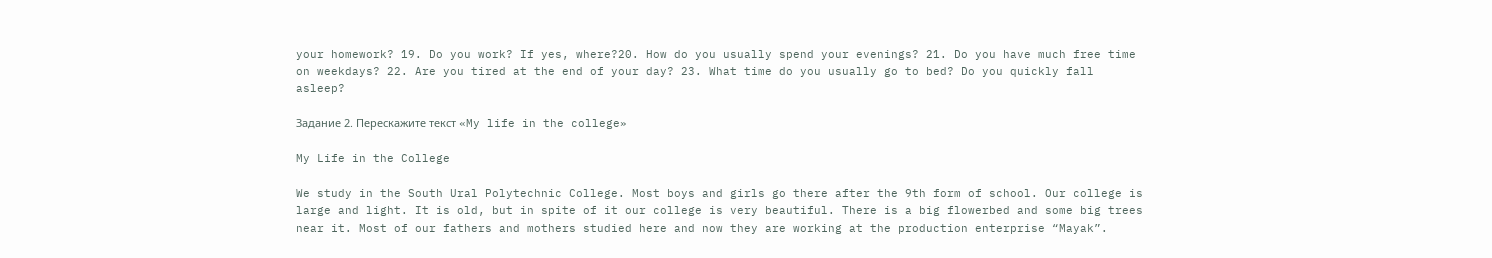your homework? 19. Do you work? If yes, where?20. How do you usually spend your evenings? 21. Do you have much free time on weekdays? 22. Are you tired at the end of your day? 23. What time do you usually go to bed? Do you quickly fall asleep?

Задание 2. Перескажите текст «My life in the college»

My Life in the College

We study in the South Ural Polytechnic College. Most boys and girls go there after the 9th form of school. Our college is large and light. It is old, but in spite of it our college is very beautiful. There is a big flowerbed and some big trees near it. Most of our fathers and mothers studied here and now they are working at the production enterprise “Mayak”.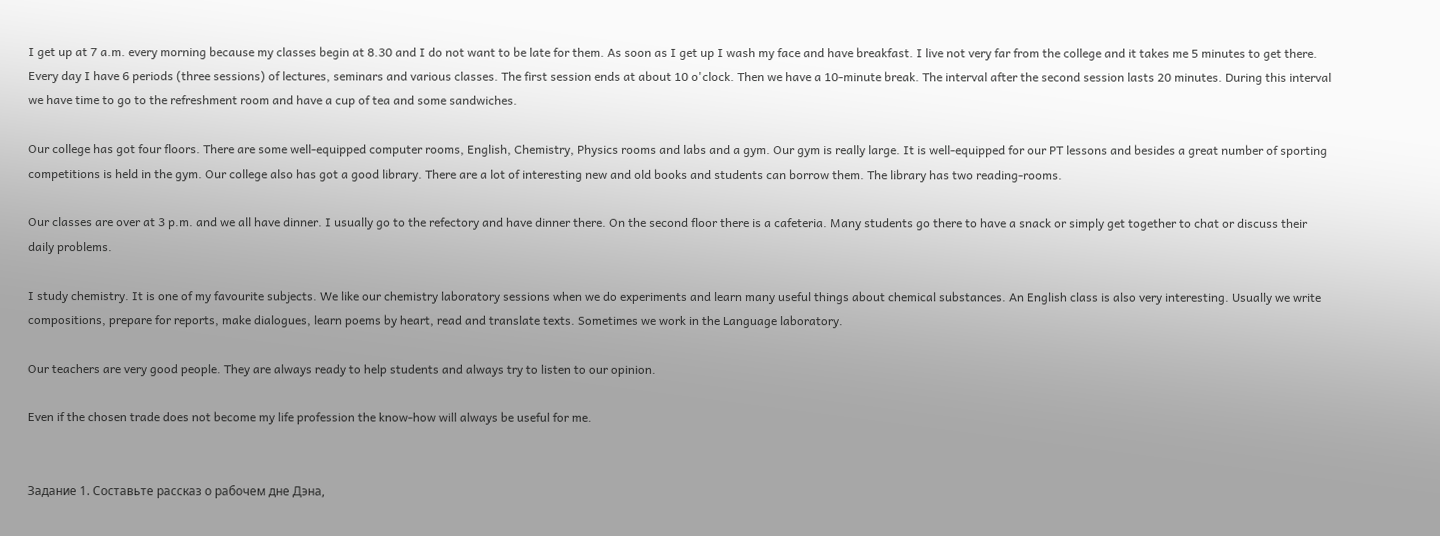I get up at 7 a.m. every morning because my classes begin at 8.30 and I do not want to be late for them. As soon as I get up I wash my face and have breakfast. I live not very far from the college and it takes me 5 minutes to get there. Every day I have 6 periods (three sessions) of lectures, seminars and various classes. The first session ends at about 10 o'clock. Then we have a 10-minute break. The interval after the second session lasts 20 minutes. During this interval we have time to go to the refreshment room and have a cup of tea and some sandwiches.

Our college has got four floors. There are some well-equipped computer rooms, English, Chemistry, Physics rooms and labs and a gym. Our gym is really large. It is well-equipped for our PT lessons and besides a great number of sporting competitions is held in the gym. Our college also has got a good library. There are a lot of interesting new and old books and students can borrow them. The library has two reading-rooms.

Our classes are over at 3 p.m. and we all have dinner. I usually go to the refectory and have dinner there. On the second floor there is a cafeteria. Many students go there to have a snack or simply get together to chat or discuss their daily problems.

I study chemistry. It is one of my favourite subjects. We like our chemistry laboratory sessions when we do experiments and learn many useful things about chemical substances. An English class is also very interesting. Usually we write compositions, prepare for reports, make dialogues, learn poems by heart, read and translate texts. Sometimes we work in the Language laboratory.

Our teachers are very good people. They are always ready to help students and always try to listen to our opinion.

Even if the chosen trade does not become my life profession the know-how will always be useful for me.


Задание 1. Составьте рассказ о рабочем дне Дэна,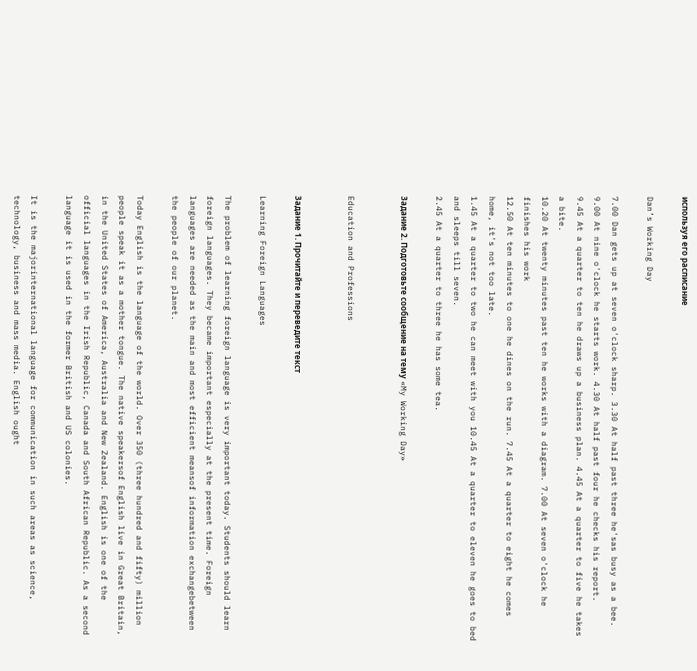используя его расписание

Dan’s Working Day

7.00 Dan gets up at seven o'clock sharp. 3.30 At half past three he'sas busy as a bee.
9.00 At nine o'clock he starts work. 4.30 At half past four he checks his report.
9.45 At a quarter to ten he draws up a business plan. 4.45 At a quarter to five he takes a bite.
10.20 At twenty minutes past ten he works with a diagram. 7.00 At seven o'clock he finishes his work
12.50 At ten minutes to one he dines on the run. 7.45 At a quarter to eight he comes home, it's not too late.
1.45 At a quarter to two he can meet with you 10.45 At a quarter to eleven he goes to bed and sleeps till seven.
2.45 At a quarter to three he has some tea.

Задание 2. Подготовьте сообщение на тему «My Working Day»


Education and Professions


Задание 1. Прочитайте и переведите текст

Learning Foreign Languages

The problem of learning foreign language is very important today. Students should learn foreign languages. They became important especially at the present time. Foreign languages are needed as the main and most efficient meansof information exchangebetween the people of our planet.

Today English is the language of the world. Over 350 (three hundred and fifty) million people speak it as a mother tongue. The native speakersof English live in Great Britain, in the United States of America, Australia and New Zealand. English is one of the official languages in the Irish Republic, Canada and South African Republic. As a second language it is used in the former British and US colonies.

It is the majorinternational language for communication in such areas as science, technology, business and mass media. English ought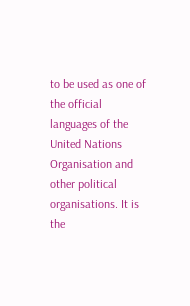to be used as one of the official languages of the United Nations Organisation and other political organisations. It is the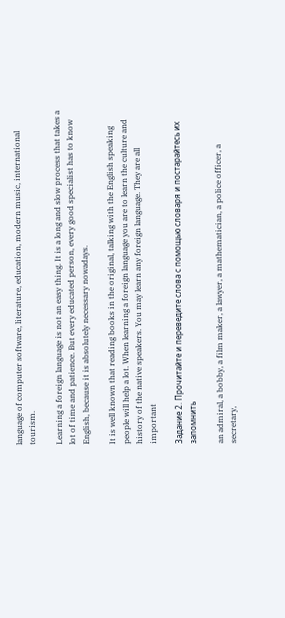language of computer software, literature, education, modern music, international tourism.

Learning a foreign language is not an easy thing. It is a long and slow process that takes a lot of time and patience. But every educated person, every good specialist has to know English, because it is absolutely necessary nowadays.

It is well known that reading books in the original, talking with the English speaking people will help a lot. When learning a foreign language you are to learn the culture and history of the native speakers. You may learn any foreign language. They are all important

Задание 2. Прочитайте и переведите слова с помощью словаря и постарайтесь их запомнить

an admiral, a bobby, a film maker, a lawyer, a mathematician, a police officer, a secretary,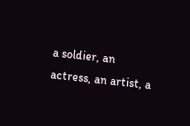a soldier, an actress, an artist, a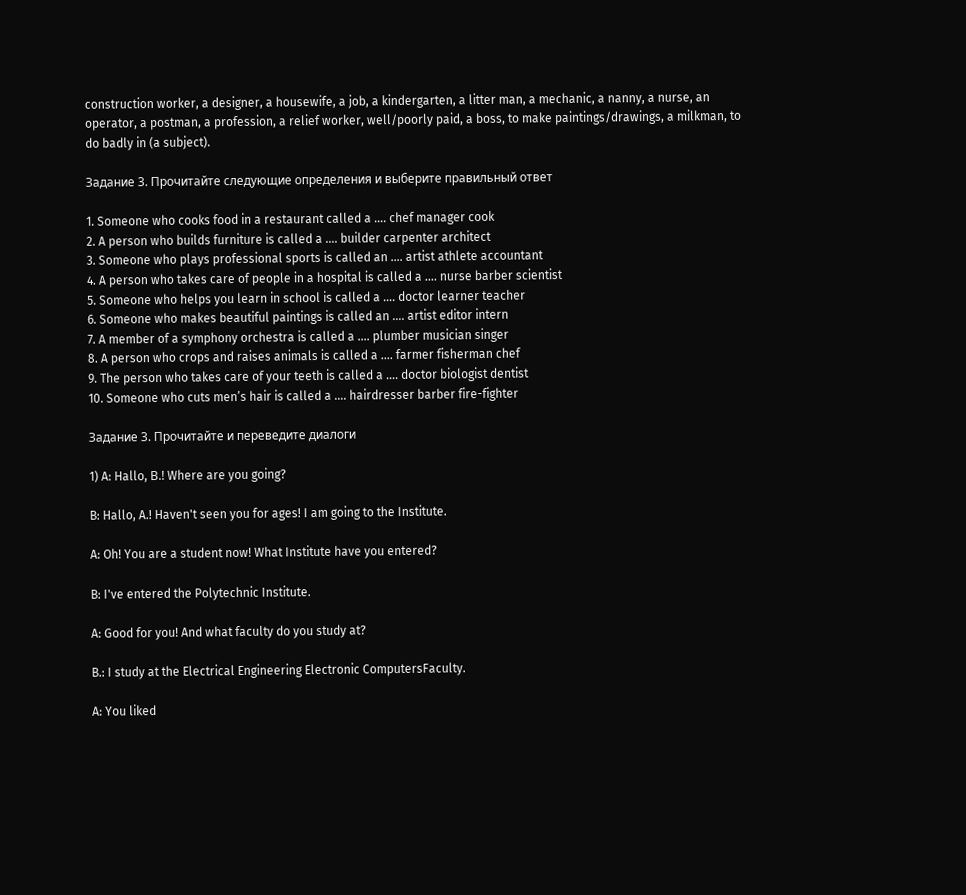construction worker, a designer, a housewife, a job, a kindergarten, a litter man, a mechanic, a nanny, a nurse, an operator, a postman, a profession, a relief worker, well/poorly paid, a boss, to make paintings/drawings, a milkman, to do badly in (a subject).

Задание 3. Прочитайте следующие определения и выберите правильный ответ

1. Someone who cooks food in a restaurant called a …. chef manager cook
2. A person who builds furniture is called a …. builder carpenter architect
3. Someone who plays professional sports is called an …. artist athlete accountant
4. A person who takes care of people in a hospital is called a …. nurse barber scientist
5. Someone who helps you learn in school is called a …. doctor learner teacher
6. Someone who makes beautiful paintings is called an …. artist editor intern
7. A member of a symphony orchestra is called a …. plumber musician singer
8. A person who crops and raises animals is called a …. farmer fisherman chef
9. The person who takes care of your teeth is called a …. doctor biologist dentist
10. Someone who cuts men’s hair is called a …. hairdresser barber fire-fighter

Задание 3. Прочитайте и переведите диалоги

1) A: Hallo, В.! Where are you going?

B: Hallo, A.! Haven't seen you for ages! I am going to the Institute.

A: Oh! You are a student now! What Institute have you entered?

B: I've entered the Polytechnic Institute.

A: Good for you! And what faculty do you study at?

B.: I study at the Electrical Engineering Electronic ComputersFaculty.

A: You liked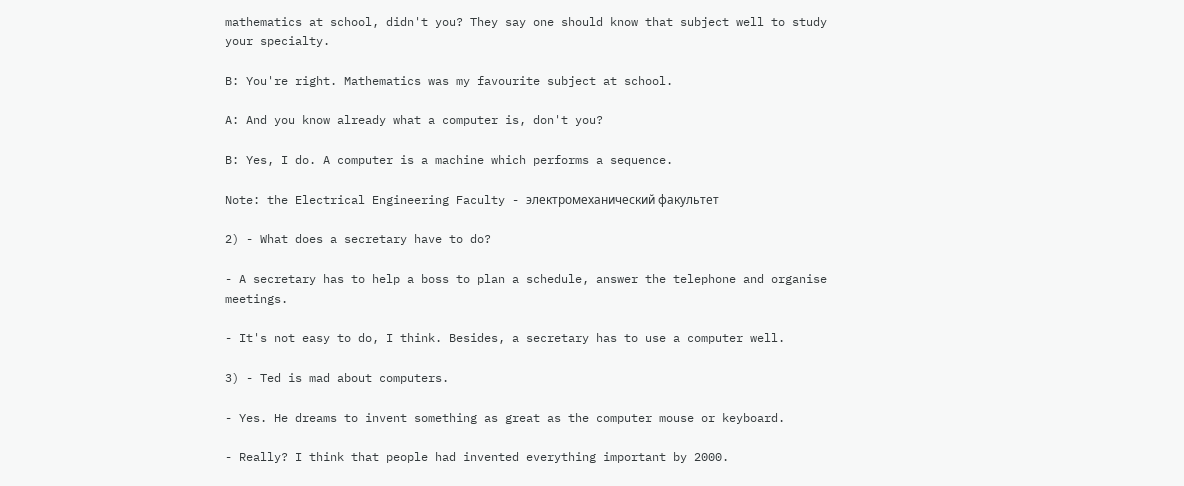mathematics at school, didn't you? They say one should know that subject well to study your specialty.

B: You're right. Mathematics was my favourite subject at school.

A: And you know already what a computer is, don't you?

B: Yes, I do. A computer is a machine which performs a sequence.

Note: the Electrical Engineering Faculty - электромеханический факультет

2) - What does a secretary have to do?

- A secretary has to help a boss to plan a schedule, answer the telephone and organise meetings.

- It's not easy to do, I think. Besides, a secretary has to use a computer well.

3) - Ted is mad about computers.

- Yes. He dreams to invent something as great as the computer mouse or keyboard.

- Really? I think that people had invented everything important by 2000.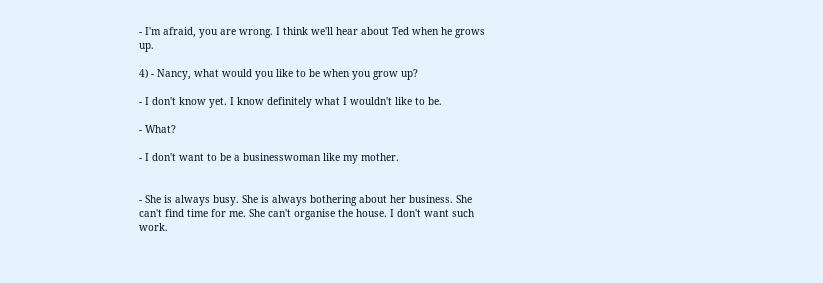- I'm afraid, you are wrong. I think we'll hear about Ted when he grows up.

4) - Nancy, what would you like to be when you grow up?

- I don't know yet. I know definitely what I wouldn't like to be.

- What?

- I don't want to be a businesswoman like my mother.


- She is always busy. She is always bothering about her business. She can't find time for me. She can't organise the house. I don't want such work.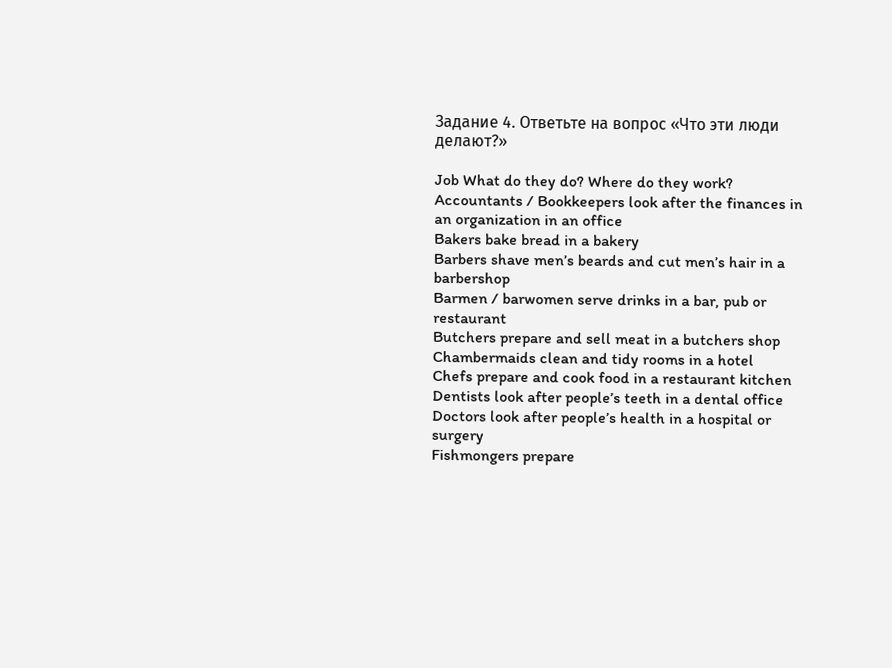Задание 4. Ответьте на вопрос «Что эти люди делают?»

Job What do they do? Where do they work?
Accountants / Bookkeepers look after the finances in an organization in an office
Bakers bake bread in a bakery
Barbers shave men’s beards and cut men’s hair in a barbershop
Barmen / barwomen serve drinks in a bar, pub or restaurant
Butchers prepare and sell meat in a butchers shop
Chambermaids clean and tidy rooms in a hotel
Chefs prepare and cook food in a restaurant kitchen
Dentists look after people’s teeth in a dental office
Doctors look after people’s health in a hospital or surgery
Fishmongers prepare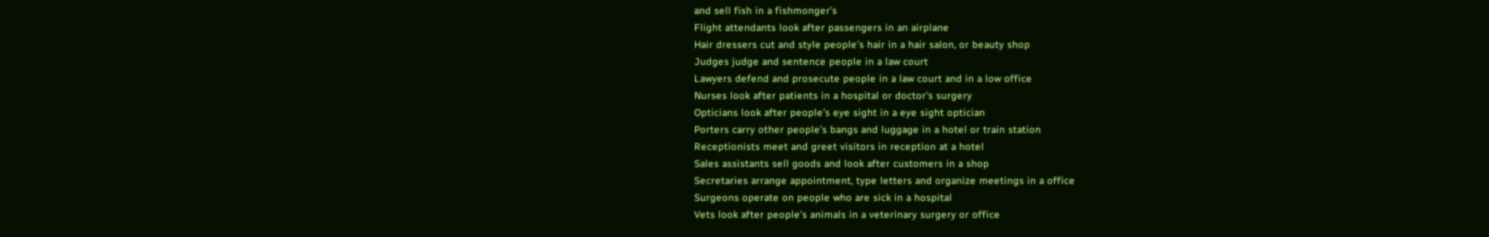and sell fish in a fishmonger’s
Flight attendants look after passengers in an airplane
Hair dressers cut and style people’s hair in a hair salon, or beauty shop
Judges judge and sentence people in a law court
Lawyers defend and prosecute people in a law court and in a low office
Nurses look after patients in a hospital or doctor’s surgery
Opticians look after people’s eye sight in a eye sight optician
Porters carry other people’s bangs and luggage in a hotel or train station
Receptionists meet and greet visitors in reception at a hotel
Sales assistants sell goods and look after customers in a shop
Secretaries arrange appointment, type letters and organize meetings in a office
Surgeons operate on people who are sick in a hospital
Vets look after people’s animals in a veterinary surgery or office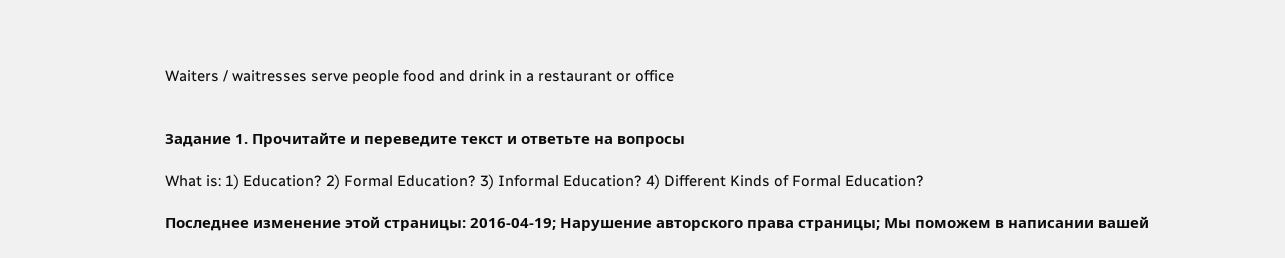Waiters / waitresses serve people food and drink in a restaurant or office


Задание 1. Прочитайте и переведите текст и ответьте на вопросы

What is: 1) Education? 2) Formal Education? 3) Informal Education? 4) Different Kinds of Formal Education?

Последнее изменение этой страницы: 2016-04-19; Нарушение авторского права страницы; Мы поможем в написании вашей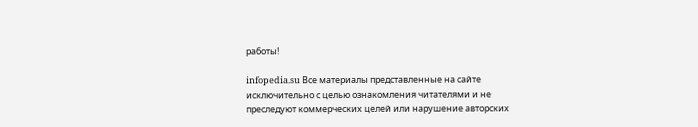работы!

infopedia.su Все материалы представленные на сайте исключительно с целью ознакомления читателями и не преследуют коммерческих целей или нарушение авторских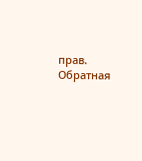прав. Обратная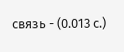связь - (0.013 с.)